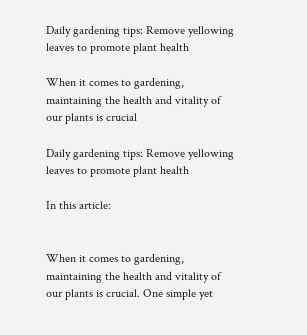Daily gardening tips: Remove yellowing leaves to promote plant health

When it comes to gardening, maintaining the health and vitality of our plants is crucial

Daily gardening tips: Remove yellowing leaves to promote plant health

In this article:


When it comes to gardening, maintaining the health and vitality of our plants is crucial. One simple yet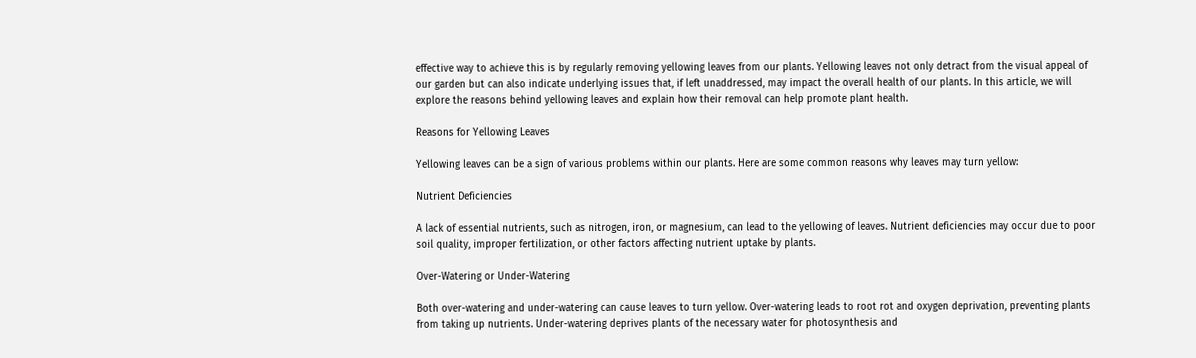effective way to achieve this is by regularly removing yellowing leaves from our plants. Yellowing leaves not only detract from the visual appeal of our garden but can also indicate underlying issues that, if left unaddressed, may impact the overall health of our plants. In this article, we will explore the reasons behind yellowing leaves and explain how their removal can help promote plant health.

Reasons for Yellowing Leaves

Yellowing leaves can be a sign of various problems within our plants. Here are some common reasons why leaves may turn yellow:

Nutrient Deficiencies

A lack of essential nutrients, such as nitrogen, iron, or magnesium, can lead to the yellowing of leaves. Nutrient deficiencies may occur due to poor soil quality, improper fertilization, or other factors affecting nutrient uptake by plants.

Over-Watering or Under-Watering

Both over-watering and under-watering can cause leaves to turn yellow. Over-watering leads to root rot and oxygen deprivation, preventing plants from taking up nutrients. Under-watering deprives plants of the necessary water for photosynthesis and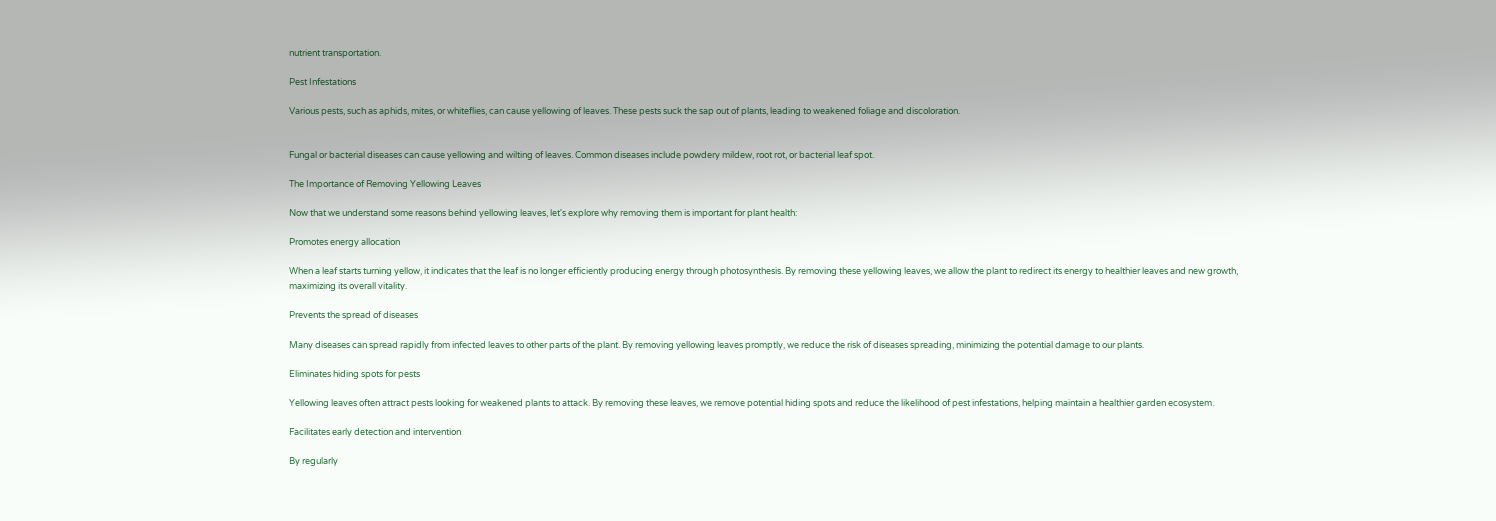nutrient transportation.

Pest Infestations

Various pests, such as aphids, mites, or whiteflies, can cause yellowing of leaves. These pests suck the sap out of plants, leading to weakened foliage and discoloration.


Fungal or bacterial diseases can cause yellowing and wilting of leaves. Common diseases include powdery mildew, root rot, or bacterial leaf spot.

The Importance of Removing Yellowing Leaves

Now that we understand some reasons behind yellowing leaves, let's explore why removing them is important for plant health:

Promotes energy allocation

When a leaf starts turning yellow, it indicates that the leaf is no longer efficiently producing energy through photosynthesis. By removing these yellowing leaves, we allow the plant to redirect its energy to healthier leaves and new growth, maximizing its overall vitality.

Prevents the spread of diseases

Many diseases can spread rapidly from infected leaves to other parts of the plant. By removing yellowing leaves promptly, we reduce the risk of diseases spreading, minimizing the potential damage to our plants.

Eliminates hiding spots for pests

Yellowing leaves often attract pests looking for weakened plants to attack. By removing these leaves, we remove potential hiding spots and reduce the likelihood of pest infestations, helping maintain a healthier garden ecosystem.

Facilitates early detection and intervention

By regularly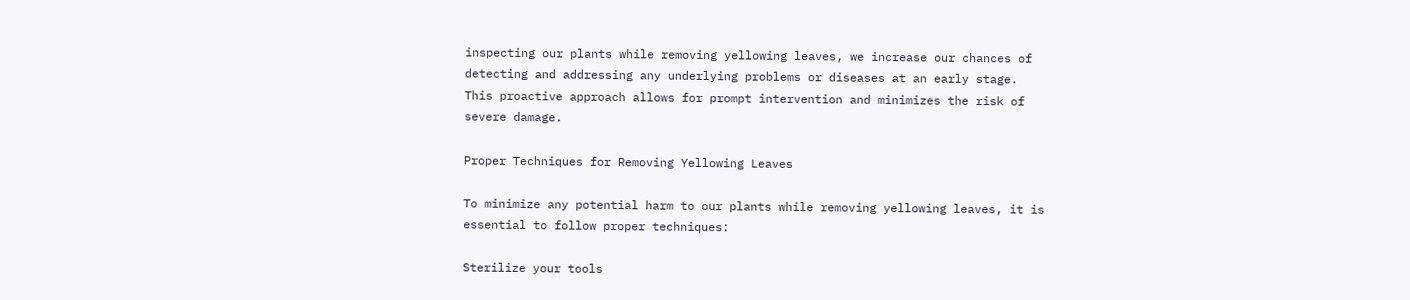inspecting our plants while removing yellowing leaves, we increase our chances of detecting and addressing any underlying problems or diseases at an early stage. This proactive approach allows for prompt intervention and minimizes the risk of severe damage.

Proper Techniques for Removing Yellowing Leaves

To minimize any potential harm to our plants while removing yellowing leaves, it is essential to follow proper techniques:

Sterilize your tools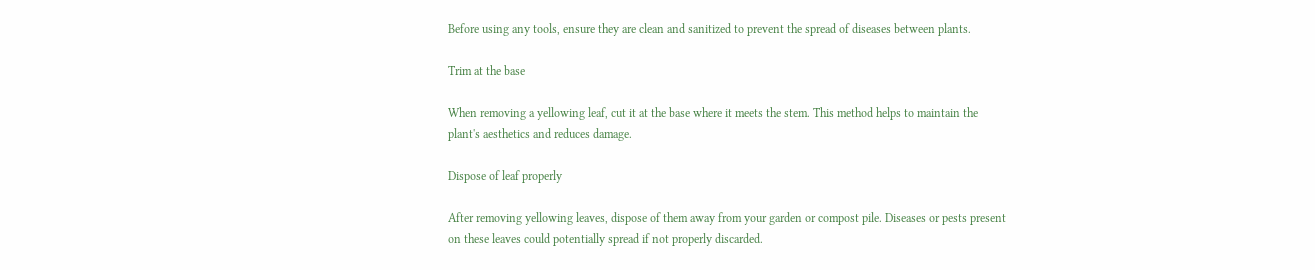Before using any tools, ensure they are clean and sanitized to prevent the spread of diseases between plants.

Trim at the base

When removing a yellowing leaf, cut it at the base where it meets the stem. This method helps to maintain the plant's aesthetics and reduces damage.

Dispose of leaf properly

After removing yellowing leaves, dispose of them away from your garden or compost pile. Diseases or pests present on these leaves could potentially spread if not properly discarded.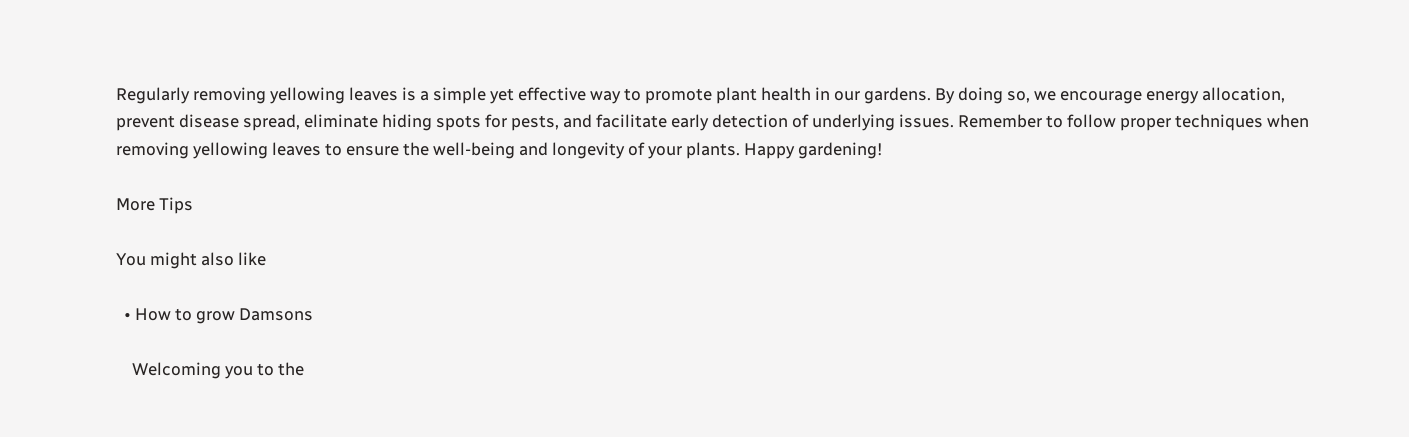Regularly removing yellowing leaves is a simple yet effective way to promote plant health in our gardens. By doing so, we encourage energy allocation, prevent disease spread, eliminate hiding spots for pests, and facilitate early detection of underlying issues. Remember to follow proper techniques when removing yellowing leaves to ensure the well-being and longevity of your plants. Happy gardening!

More Tips

You might also like

  • How to grow Damsons

    Welcoming you to the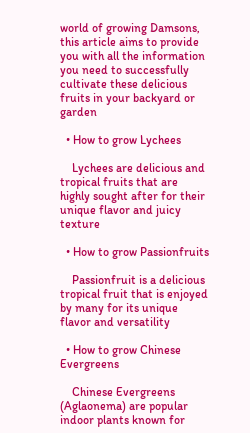world of growing Damsons, this article aims to provide you with all the information you need to successfully cultivate these delicious fruits in your backyard or garden

  • How to grow Lychees

    Lychees are delicious and tropical fruits that are highly sought after for their unique flavor and juicy texture

  • How to grow Passionfruits

    Passionfruit is a delicious tropical fruit that is enjoyed by many for its unique flavor and versatility

  • How to grow Chinese Evergreens

    Chinese Evergreens (Aglaonema) are popular indoor plants known for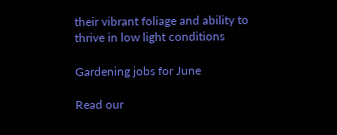their vibrant foliage and ability to thrive in low light conditions

Gardening jobs for June

Read our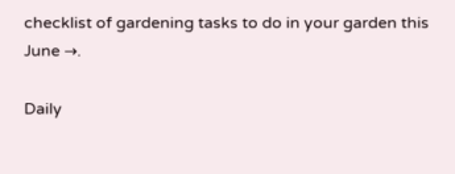checklist of gardening tasks to do in your garden this June →.

Daily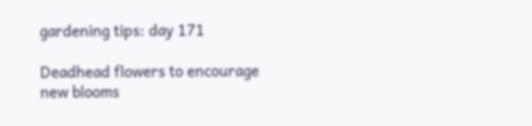gardening tips: day 171

Deadhead flowers to encourage new blooms